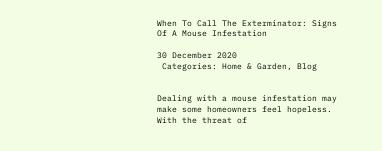When To Call The Exterminator: Signs Of A Mouse Infestation

30 December 2020
 Categories: Home & Garden, Blog


Dealing with a mouse infestation may make some homeowners feel hopeless. With the threat of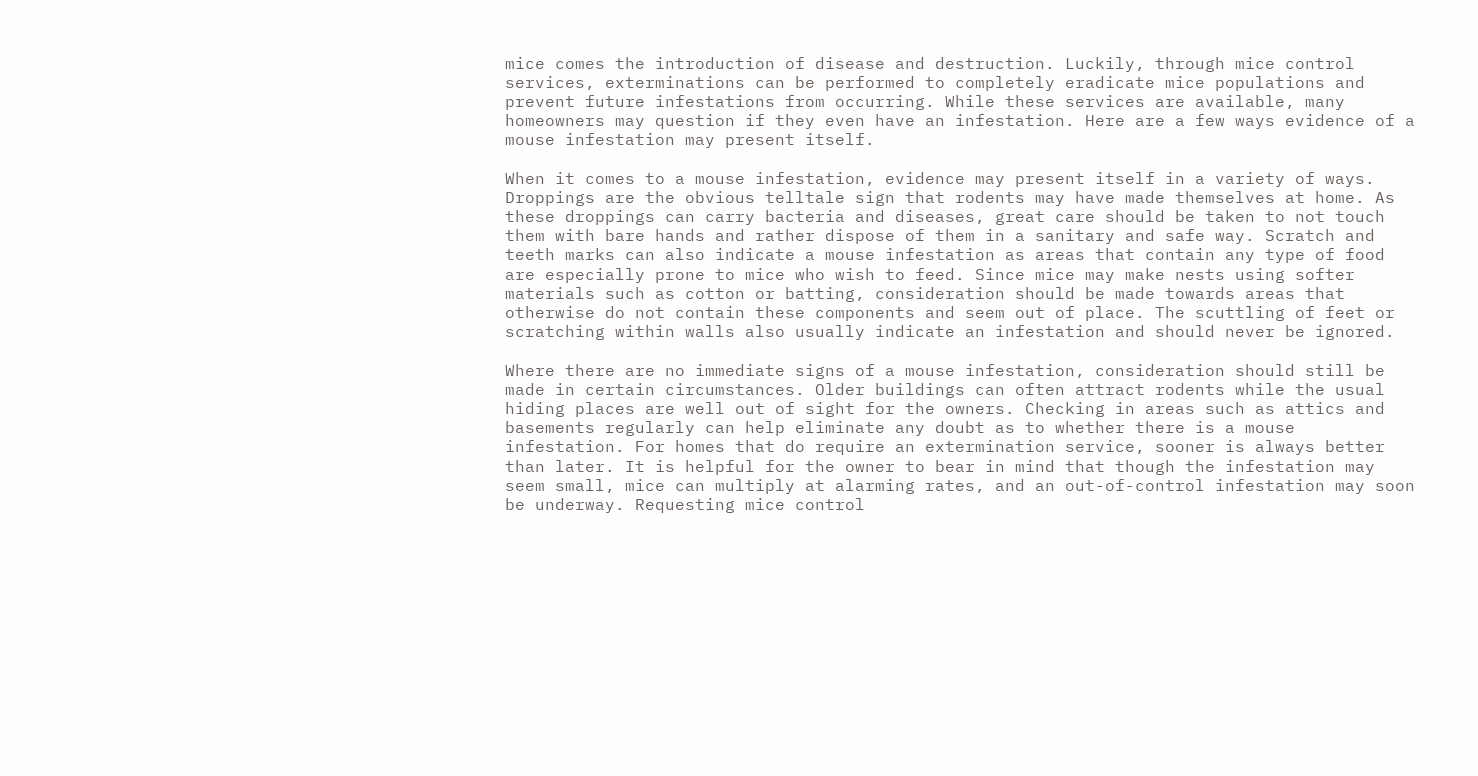mice comes the introduction of disease and destruction. Luckily, through mice control services, exterminations can be performed to completely eradicate mice populations and prevent future infestations from occurring. While these services are available, many homeowners may question if they even have an infestation. Here are a few ways evidence of a mouse infestation may present itself.

When it comes to a mouse infestation, evidence may present itself in a variety of ways. Droppings are the obvious telltale sign that rodents may have made themselves at home. As these droppings can carry bacteria and diseases, great care should be taken to not touch them with bare hands and rather dispose of them in a sanitary and safe way. Scratch and teeth marks can also indicate a mouse infestation as areas that contain any type of food are especially prone to mice who wish to feed. Since mice may make nests using softer materials such as cotton or batting, consideration should be made towards areas that otherwise do not contain these components and seem out of place. The scuttling of feet or scratching within walls also usually indicate an infestation and should never be ignored.

Where there are no immediate signs of a mouse infestation, consideration should still be made in certain circumstances. Older buildings can often attract rodents while the usual hiding places are well out of sight for the owners. Checking in areas such as attics and basements regularly can help eliminate any doubt as to whether there is a mouse infestation. For homes that do require an extermination service, sooner is always better than later. It is helpful for the owner to bear in mind that though the infestation may seem small, mice can multiply at alarming rates, and an out-of-control infestation may soon be underway. Requesting mice control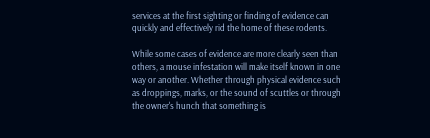services at the first sighting or finding of evidence can quickly and effectively rid the home of these rodents.

While some cases of evidence are more clearly seen than others, a mouse infestation will make itself known in one way or another. Whether through physical evidence such as droppings, marks, or the sound of scuttles or through the owner's hunch that something is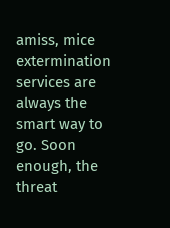amiss, mice extermination services are always the smart way to go. Soon enough, the threat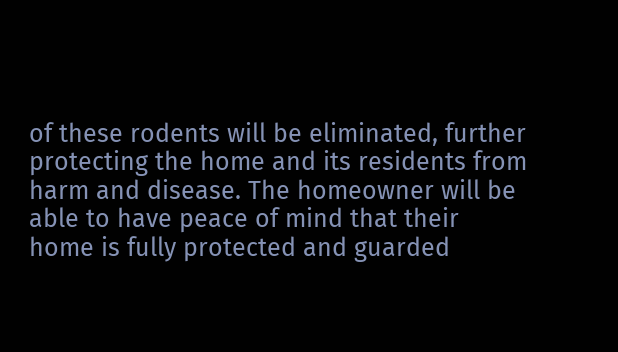of these rodents will be eliminated, further protecting the home and its residents from harm and disease. The homeowner will be able to have peace of mind that their home is fully protected and guarded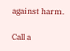against harm.

Call a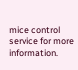mice control service for more information.